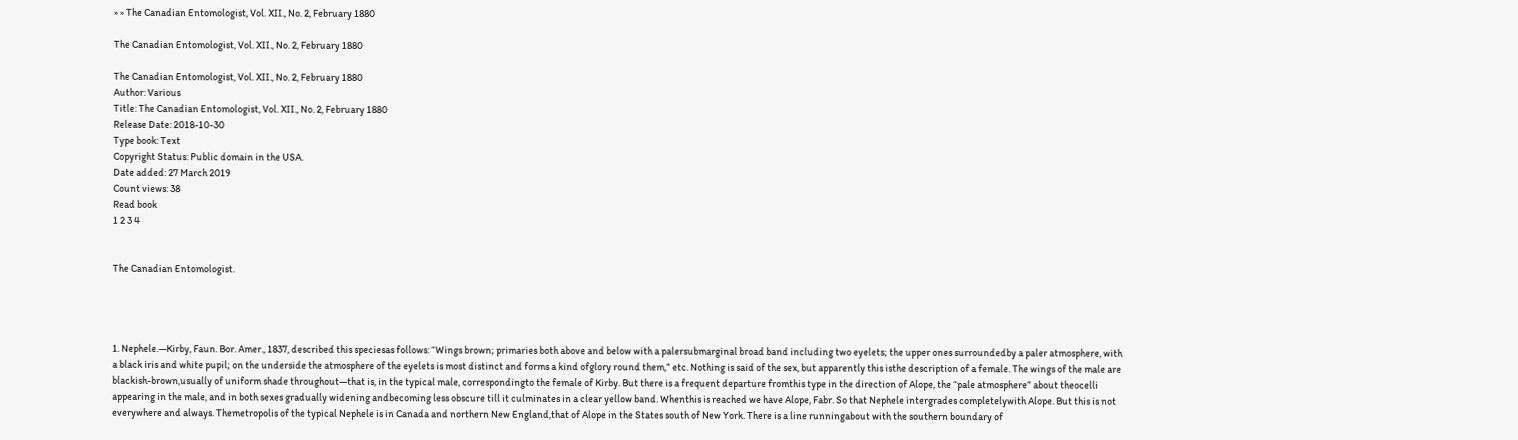» » The Canadian Entomologist, Vol. XII., No. 2, February 1880

The Canadian Entomologist, Vol. XII., No. 2, February 1880

The Canadian Entomologist, Vol. XII., No. 2, February 1880
Author: Various
Title: The Canadian Entomologist, Vol. XII., No. 2, February 1880
Release Date: 2018-10-30
Type book: Text
Copyright Status: Public domain in the USA.
Date added: 27 March 2019
Count views: 38
Read book
1 2 3 4


The Canadian Entomologist.




1. Nephele.—Kirby, Faun. Bor. Amer., 1837, described this speciesas follows: “Wings brown; primaries both above and below with a palersubmarginal broad band including two eyelets; the upper ones surroundedby a paler atmosphere, with a black iris and white pupil; on the underside the atmosphere of the eyelets is most distinct and forms a kind ofglory round them,” etc. Nothing is said of the sex, but apparently this isthe description of a female. The wings of the male are blackish-brown,usually of uniform shade throughout—that is, in the typical male, correspondingto the female of Kirby. But there is a frequent departure fromthis type in the direction of Alope, the “pale atmosphere” about theocelli appearing in the male, and in both sexes gradually widening andbecoming less obscure till it culminates in a clear yellow band. Whenthis is reached we have Alope, Fabr. So that Nephele intergrades completelywith Alope. But this is not everywhere and always. Themetropolis of the typical Nephele is in Canada and northern New England,that of Alope in the States south of New York. There is a line runningabout with the southern boundary of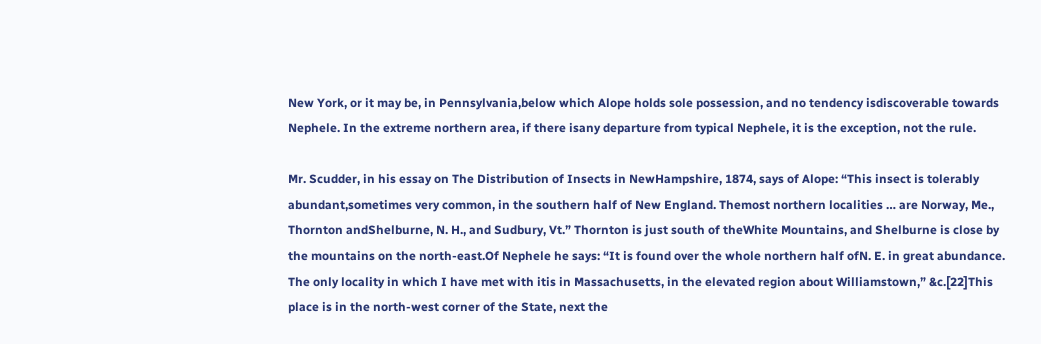New York, or it may be, in Pennsylvania,below which Alope holds sole possession, and no tendency isdiscoverable towards Nephele. In the extreme northern area, if there isany departure from typical Nephele, it is the exception, not the rule.

Mr. Scudder, in his essay on The Distribution of Insects in NewHampshire, 1874, says of Alope: “This insect is tolerably abundant,sometimes very common, in the southern half of New England. Themost northern localities … are Norway, Me., Thornton andShelburne, N. H., and Sudbury, Vt.” Thornton is just south of theWhite Mountains, and Shelburne is close by the mountains on the north-east.Of Nephele he says: “It is found over the whole northern half ofN. E. in great abundance. The only locality in which I have met with itis in Massachusetts, in the elevated region about Williamstown,” &c.[22]This place is in the north-west corner of the State, next the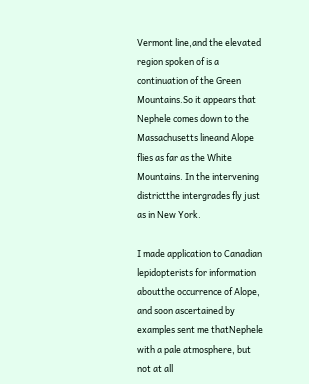Vermont line,and the elevated region spoken of is a continuation of the Green Mountains.So it appears that Nephele comes down to the Massachusetts lineand Alope flies as far as the White Mountains. In the intervening districtthe intergrades fly just as in New York.

I made application to Canadian lepidopterists for information aboutthe occurrence of Alope, and soon ascertained by examples sent me thatNephele with a pale atmosphere, but not at all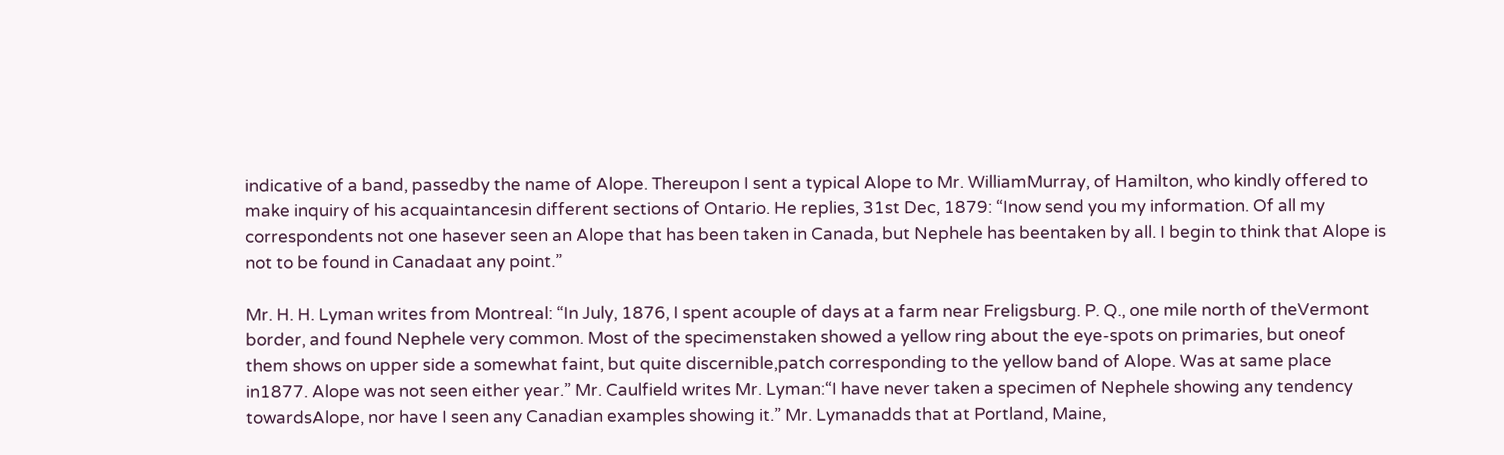indicative of a band, passedby the name of Alope. Thereupon I sent a typical Alope to Mr. WilliamMurray, of Hamilton, who kindly offered to make inquiry of his acquaintancesin different sections of Ontario. He replies, 31st Dec, 1879: “Inow send you my information. Of all my correspondents not one hasever seen an Alope that has been taken in Canada, but Nephele has beentaken by all. I begin to think that Alope is not to be found in Canadaat any point.”

Mr. H. H. Lyman writes from Montreal: “In July, 1876, I spent acouple of days at a farm near Freligsburg. P. Q., one mile north of theVermont border, and found Nephele very common. Most of the specimenstaken showed a yellow ring about the eye-spots on primaries, but oneof them shows on upper side a somewhat faint, but quite discernible,patch corresponding to the yellow band of Alope. Was at same place in1877. Alope was not seen either year.” Mr. Caulfield writes Mr. Lyman:“I have never taken a specimen of Nephele showing any tendency towardsAlope, nor have I seen any Canadian examples showing it.” Mr. Lymanadds that at Portland, Maine,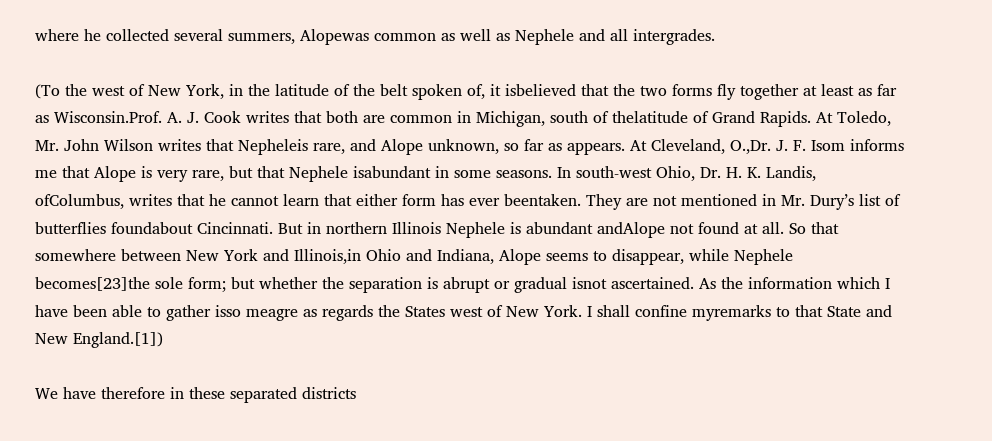where he collected several summers, Alopewas common as well as Nephele and all intergrades.

(To the west of New York, in the latitude of the belt spoken of, it isbelieved that the two forms fly together at least as far as Wisconsin.Prof. A. J. Cook writes that both are common in Michigan, south of thelatitude of Grand Rapids. At Toledo, Mr. John Wilson writes that Nepheleis rare, and Alope unknown, so far as appears. At Cleveland, O.,Dr. J. F. Isom informs me that Alope is very rare, but that Nephele isabundant in some seasons. In south-west Ohio, Dr. H. K. Landis, ofColumbus, writes that he cannot learn that either form has ever beentaken. They are not mentioned in Mr. Dury’s list of butterflies foundabout Cincinnati. But in northern Illinois Nephele is abundant andAlope not found at all. So that somewhere between New York and Illinois,in Ohio and Indiana, Alope seems to disappear, while Nephele becomes[23]the sole form; but whether the separation is abrupt or gradual isnot ascertained. As the information which I have been able to gather isso meagre as regards the States west of New York. I shall confine myremarks to that State and New England.[1])

We have therefore in these separated districts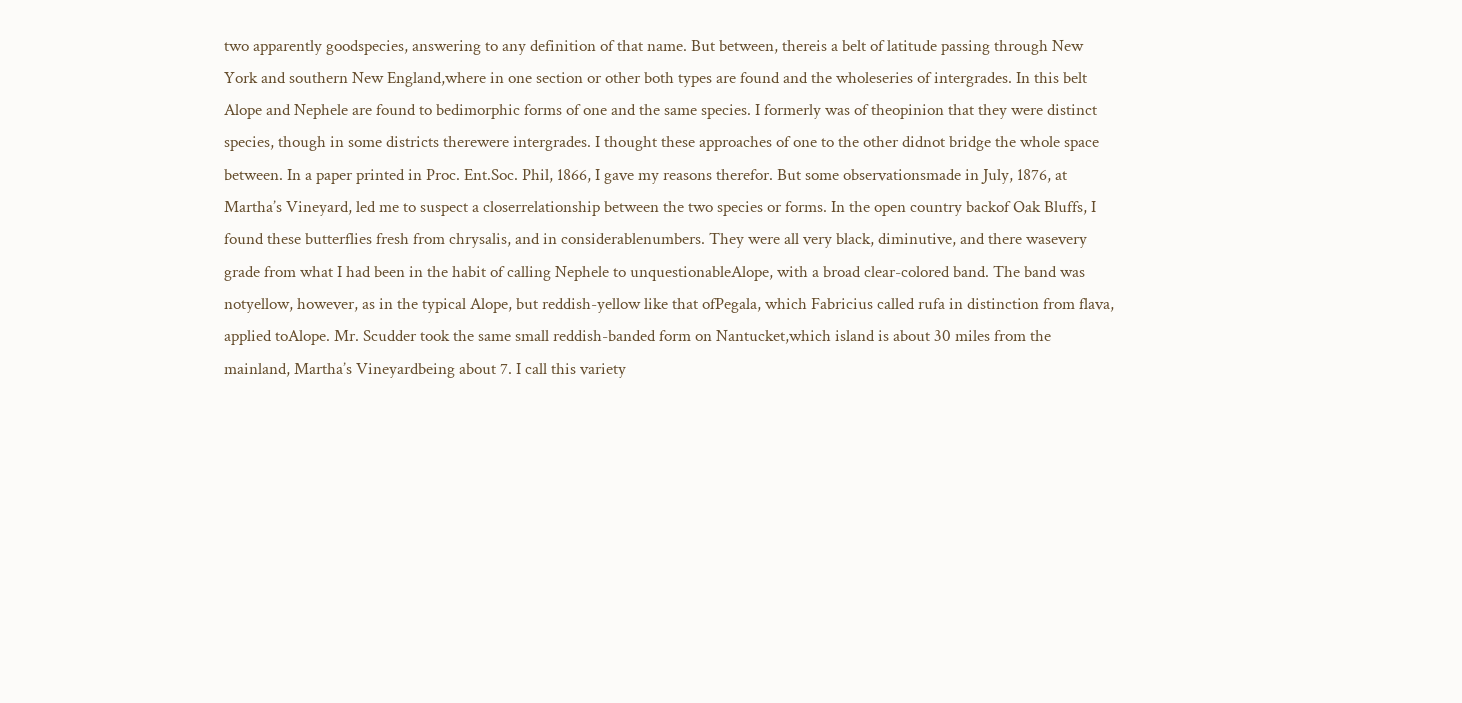two apparently goodspecies, answering to any definition of that name. But between, thereis a belt of latitude passing through New York and southern New England,where in one section or other both types are found and the wholeseries of intergrades. In this belt Alope and Nephele are found to bedimorphic forms of one and the same species. I formerly was of theopinion that they were distinct species, though in some districts therewere intergrades. I thought these approaches of one to the other didnot bridge the whole space between. In a paper printed in Proc. Ent.Soc. Phil, 1866, I gave my reasons therefor. But some observationsmade in July, 1876, at Martha’s Vineyard, led me to suspect a closerrelationship between the two species or forms. In the open country backof Oak Bluffs, I found these butterflies fresh from chrysalis, and in considerablenumbers. They were all very black, diminutive, and there wasevery grade from what I had been in the habit of calling Nephele to unquestionableAlope, with a broad clear-colored band. The band was notyellow, however, as in the typical Alope, but reddish-yellow like that ofPegala, which Fabricius called rufa in distinction from flava, applied toAlope. Mr. Scudder took the same small reddish-banded form on Nantucket,which island is about 30 miles from the mainland, Martha’s Vineyardbeing about 7. I call this variety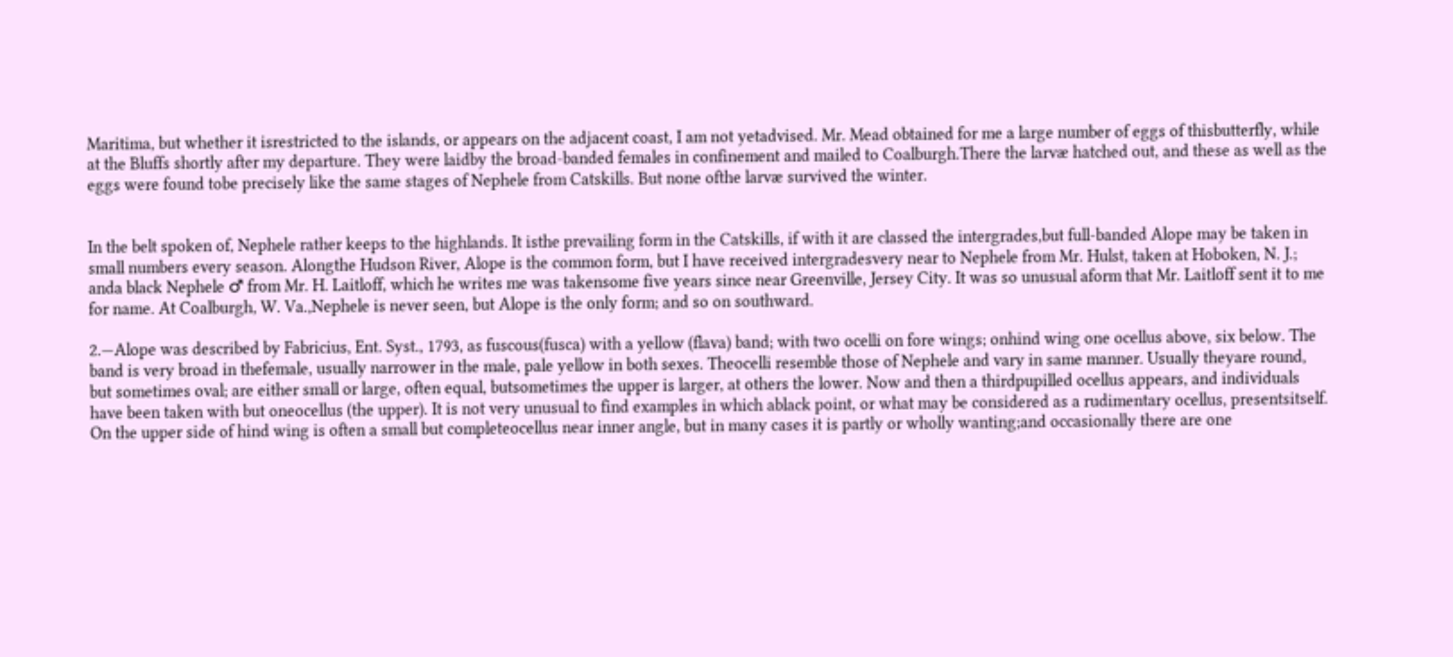Maritima, but whether it isrestricted to the islands, or appears on the adjacent coast, I am not yetadvised. Mr. Mead obtained for me a large number of eggs of thisbutterfly, while at the Bluffs shortly after my departure. They were laidby the broad-banded females in confinement and mailed to Coalburgh.There the larvæ hatched out, and these as well as the eggs were found tobe precisely like the same stages of Nephele from Catskills. But none ofthe larvæ survived the winter.


In the belt spoken of, Nephele rather keeps to the highlands. It isthe prevailing form in the Catskills, if with it are classed the intergrades,but full-banded Alope may be taken in small numbers every season. Alongthe Hudson River, Alope is the common form, but I have received intergradesvery near to Nephele from Mr. Hulst, taken at Hoboken, N. J.; anda black Nephele ♂ from Mr. H. Laitloff, which he writes me was takensome five years since near Greenville, Jersey City. It was so unusual aform that Mr. Laitloff sent it to me for name. At Coalburgh, W. Va.,Nephele is never seen, but Alope is the only form; and so on southward.

2.—Alope was described by Fabricius, Ent. Syst., 1793, as fuscous(fusca) with a yellow (flava) band; with two ocelli on fore wings; onhind wing one ocellus above, six below. The band is very broad in thefemale, usually narrower in the male, pale yellow in both sexes. Theocelli resemble those of Nephele and vary in same manner. Usually theyare round, but sometimes oval; are either small or large, often equal, butsometimes the upper is larger, at others the lower. Now and then a thirdpupilled ocellus appears, and individuals have been taken with but oneocellus (the upper). It is not very unusual to find examples in which ablack point, or what may be considered as a rudimentary ocellus, presentsitself. On the upper side of hind wing is often a small but completeocellus near inner angle, but in many cases it is partly or wholly wanting;and occasionally there are one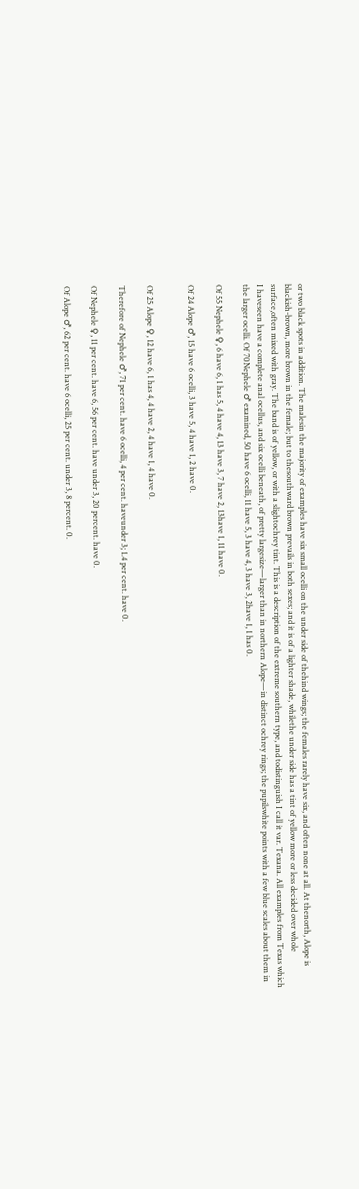or two black spots in addition. The malesin the majority of examples have six small ocelli on the under side of thehind wings; the females rarely have six, and often none at all. At thenorth, Alope is blackish-brown, more brown in the female; but to thesouthward brown prevails in both sexes; and it is of a lighter shade, whilethe under side has a tint of yellow more or less decided over whole surface,often mixed with gray. The band is of yellow, or with a slightochrey tint. This is a description of the extreme southern type, and todistinguish I call it var. Texana. All examples from Texas which I haveseen have a complete anal ocellus, and six ocelli beneath, of pretty largesize—larger than in northern Alope—in distinct ochrey rings; the pupilswhite points with a few blue scales about them in the larger ocelli. Of 70Nephele ♂ examined, 50 have 6 ocelli, 11 have 5, 3 have 4, 3 have 3, 2have 1, 1 has 0.

Of 55 Nephele ♀, 6 have 6, 1 has 5, 4 have 4, 13 have 3, 7 have 2, 13have 1, 11 have 0.

Of 24 Alope ♂, 15 have 6 ocelli, 3 have 5, 4 have 1, 2 have 0.


Of 25 Alope ♀, 12 have 6, 1 has 4, 4 have 2, 4 have 1, 4 have 0.

Therefore of Nephele ♂, 71 per cent. have 6 ocelli, 4 per cent. haveunder 3; 1.4 per cent. have 0.

Of Nephele ♀, 11 per cent. have 6, 56 per cent. have under 3, 20 percent. have 0.

Of Alope ♂, 62 per cent. have 6 ocelli, 25 per cent. under 3, 8 percent. 0.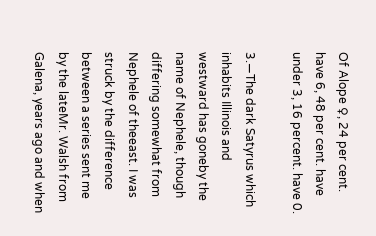Of Alope ♀, 24 per cent. have 6, 48 per cent. have under 3, 16 percent. have 0.

3.—The dark Satyrus which inhabits Illinois and westward has goneby the name of Nephele, though differing somewhat from Nephele of theeast. I was struck by the difference between a series sent me by the lateMr. Walsh from Galena, years ago and when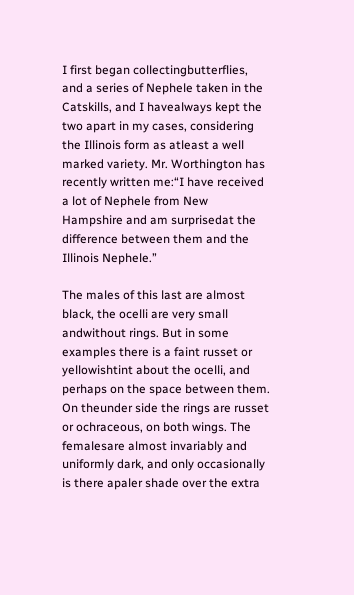I first began collectingbutterflies, and a series of Nephele taken in the Catskills, and I havealways kept the two apart in my cases, considering the Illinois form as atleast a well marked variety. Mr. Worthington has recently written me:“I have received a lot of Nephele from New Hampshire and am surprisedat the difference between them and the Illinois Nephele.”

The males of this last are almost black, the ocelli are very small andwithout rings. But in some examples there is a faint russet or yellowishtint about the ocelli, and perhaps on the space between them. On theunder side the rings are russet or ochraceous, on both wings. The femalesare almost invariably and uniformly dark, and only occasionally is there apaler shade over the extra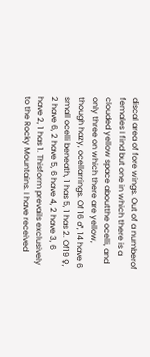discal area of fore wings. Out of a numberof females I find but one in which there is a clouded yellow space aboutthe ocelli, and only three on which there are yellow, though hazy, ocellarrings. Of 16 ♂, 14 have 6 small ocelli beneath, 1 has 5, 1 has 2. Of19 ♀, 2 have 6, 2 have 5, 6 have 4, 2 have 3, 6 have 2, 1 has 1. Thisform prevails exclusively to the Rocky Mountains. I have received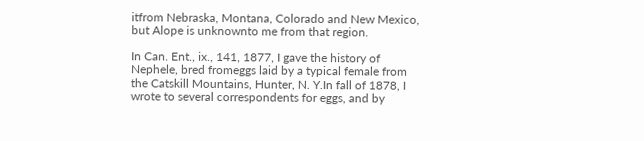itfrom Nebraska, Montana, Colorado and New Mexico, but Alope is unknownto me from that region.

In Can. Ent., ix., 141, 1877, I gave the history of Nephele, bred fromeggs laid by a typical female from the Catskill Mountains, Hunter, N. Y.In fall of 1878, I wrote to several correspondents for eggs, and by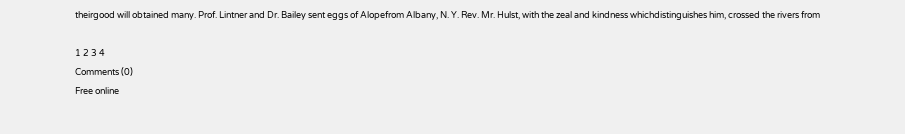theirgood will obtained many. Prof. Lintner and Dr. Bailey sent eggs of Alopefrom Albany, N. Y. Rev. Mr. Hulst, with the zeal and kindness whichdistinguishes him, crossed the rivers from

1 2 3 4
Comments (0)
Free online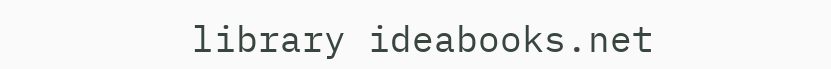library ideabooks.net